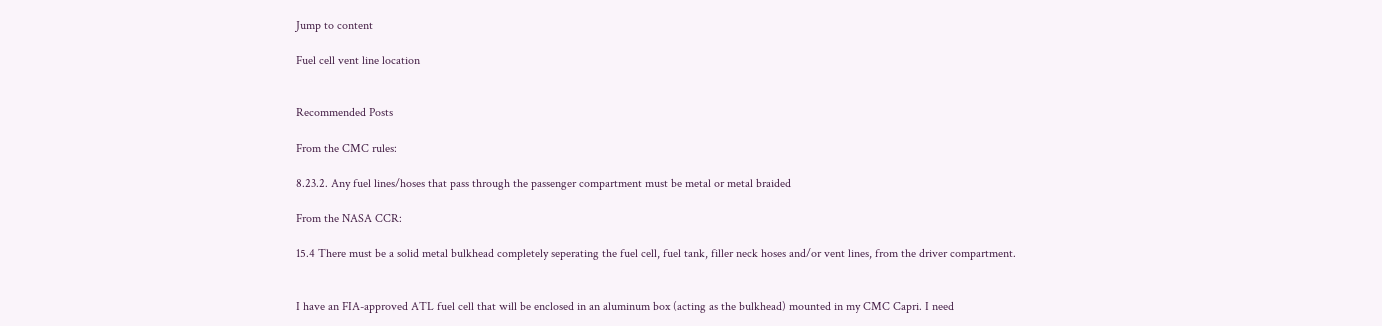Jump to content

Fuel cell vent line location


Recommended Posts

From the CMC rules:

8.23.2. Any fuel lines/hoses that pass through the passenger compartment must be metal or metal braided

From the NASA CCR:

15.4 There must be a solid metal bulkhead completely seperating the fuel cell, fuel tank, filler neck hoses and/or vent lines, from the driver compartment.


I have an FIA-approved ATL fuel cell that will be enclosed in an aluminum box (acting as the bulkhead) mounted in my CMC Capri. I need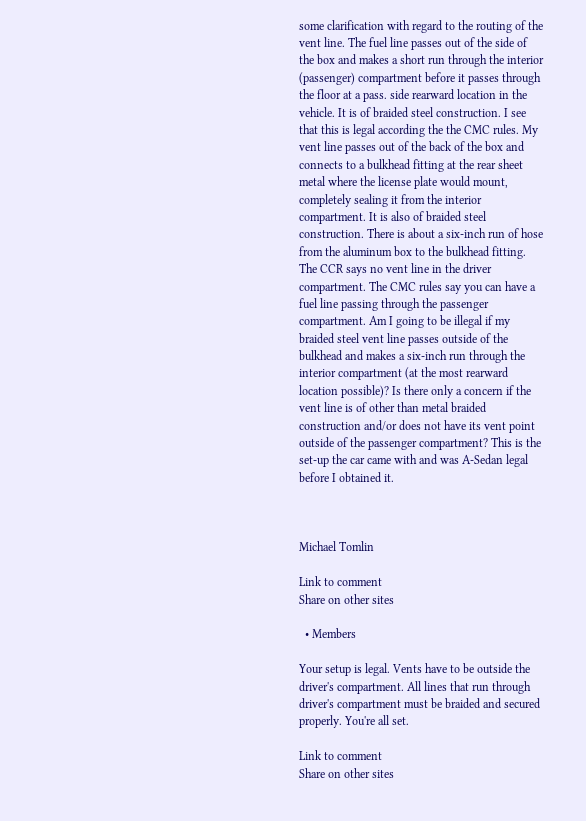some clarification with regard to the routing of the vent line. The fuel line passes out of the side of the box and makes a short run through the interior (passenger) compartment before it passes through the floor at a pass. side rearward location in the vehicle. It is of braided steel construction. I see that this is legal according the the CMC rules. My vent line passes out of the back of the box and connects to a bulkhead fitting at the rear sheet metal where the license plate would mount, completely sealing it from the interior compartment. It is also of braided steel construction. There is about a six-inch run of hose from the aluminum box to the bulkhead fitting. The CCR says no vent line in the driver compartment. The CMC rules say you can have a fuel line passing through the passenger compartment. Am I going to be illegal if my braided steel vent line passes outside of the bulkhead and makes a six-inch run through the interior compartment (at the most rearward location possible)? Is there only a concern if the vent line is of other than metal braided construction and/or does not have its vent point outside of the passenger compartment? This is the set-up the car came with and was A-Sedan legal before I obtained it.



Michael Tomlin

Link to comment
Share on other sites

  • Members

Your setup is legal. Vents have to be outside the driver's compartment. All lines that run through driver's compartment must be braided and secured properly. You're all set.

Link to comment
Share on other sites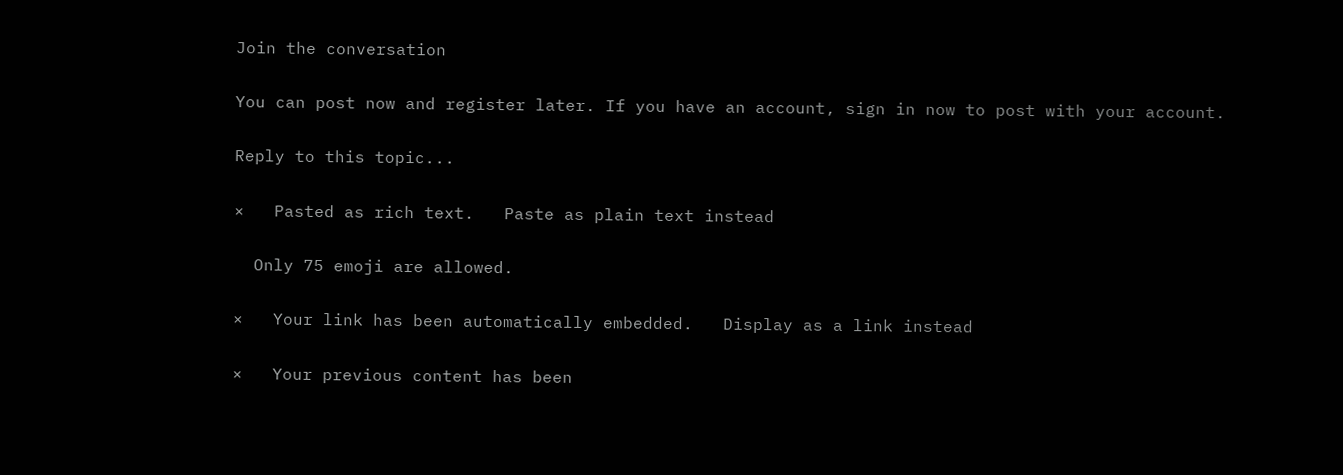Join the conversation

You can post now and register later. If you have an account, sign in now to post with your account.

Reply to this topic...

×   Pasted as rich text.   Paste as plain text instead

  Only 75 emoji are allowed.

×   Your link has been automatically embedded.   Display as a link instead

×   Your previous content has been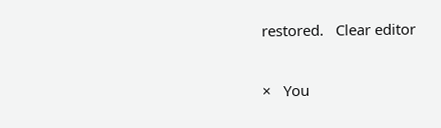restored.   Clear editor

×   You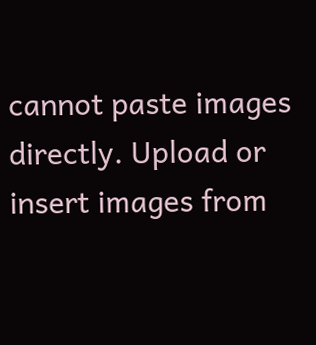cannot paste images directly. Upload or insert images from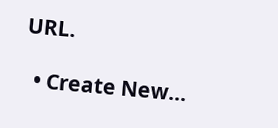URL.

  • Create New...